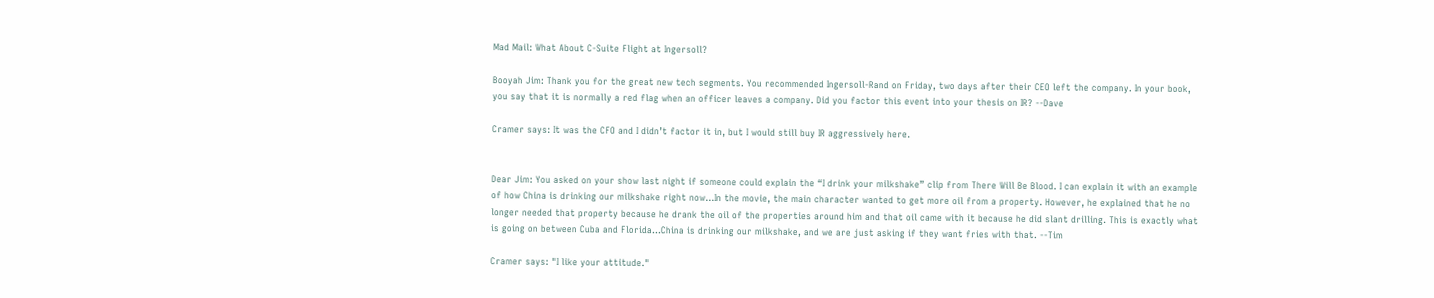Mad Mail: What About C-Suite Flight at Ingersoll?

Booyah Jim: Thank you for the great new tech segments. You recommended Ingersoll-Rand on Friday, two days after their CEO left the company. In your book, you say that it is normally a red flag when an officer leaves a company. Did you factor this event into your thesis on IR? --Dave

Cramer says: It was the CFO and I didn’t factor it in, but I would still buy IR aggressively here.


Dear Jim: You asked on your show last night if someone could explain the “I drink your milkshake” clip from There Will Be Blood. I can explain it with an example of how China is drinking our milkshake right now…In the movie, the main character wanted to get more oil from a property. However, he explained that he no longer needed that property because he drank the oil of the properties around him and that oil came with it because he did slant drilling. This is exactly what is going on between Cuba and Florida…China is drinking our milkshake, and we are just asking if they want fries with that. --Tim

Cramer says: "I like your attitude."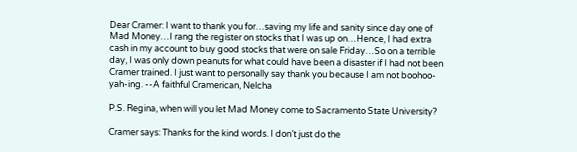Dear Cramer: I want to thank you for…saving my life and sanity since day one of Mad Money…I rang the register on stocks that I was up on…Hence, I had extra cash in my account to buy good stocks that were on sale Friday…So on a terrible day, I was only down peanuts for what could have been a disaster if I had not been Cramer trained. I just want to personally say thank you because I am not boohoo-yah-ing. --A faithful Cramerican, Nelcha

P.S. Regina, when will you let Mad Money come to Sacramento State University?

Cramer says: Thanks for the kind words. I don’t just do the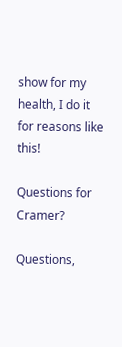show for my health, I do it for reasons like this!

Questions for Cramer?

Questions,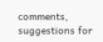comments, suggestions for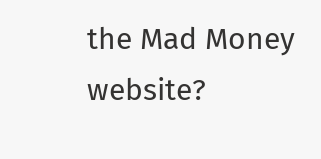the Mad Money website?